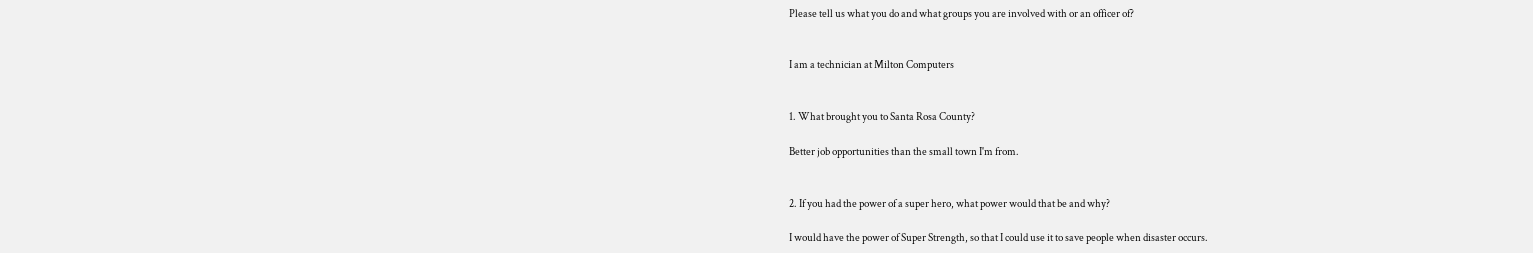Please tell us what you do and what groups you are involved with or an officer of?


I am a technician at Milton Computers


1. What brought you to Santa Rosa County?

Better job opportunities than the small town I'm from.


2. If you had the power of a super hero, what power would that be and why?

I would have the power of Super Strength, so that I could use it to save people when disaster occurs.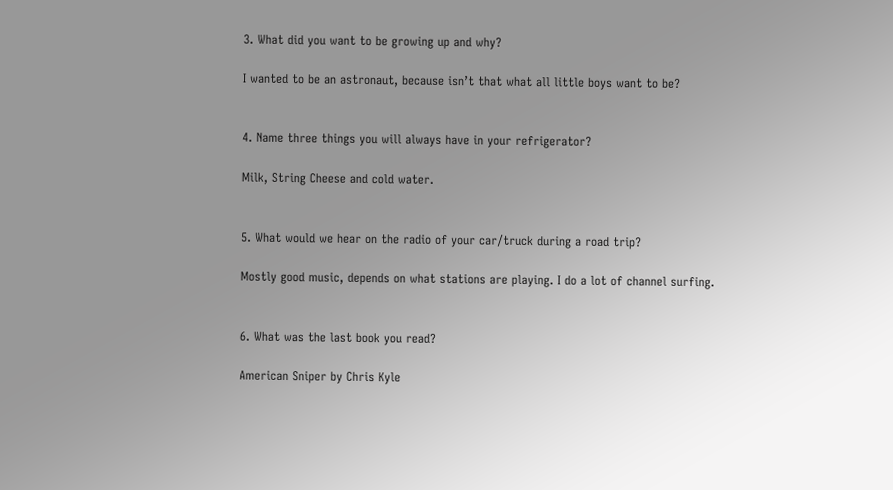3. What did you want to be growing up and why?

I wanted to be an astronaut, because isn’t that what all little boys want to be?


4. Name three things you will always have in your refrigerator?

Milk, String Cheese and cold water.


5. What would we hear on the radio of your car/truck during a road trip?

Mostly good music, depends on what stations are playing. I do a lot of channel surfing.


6. What was the last book you read?

American Sniper by Chris Kyle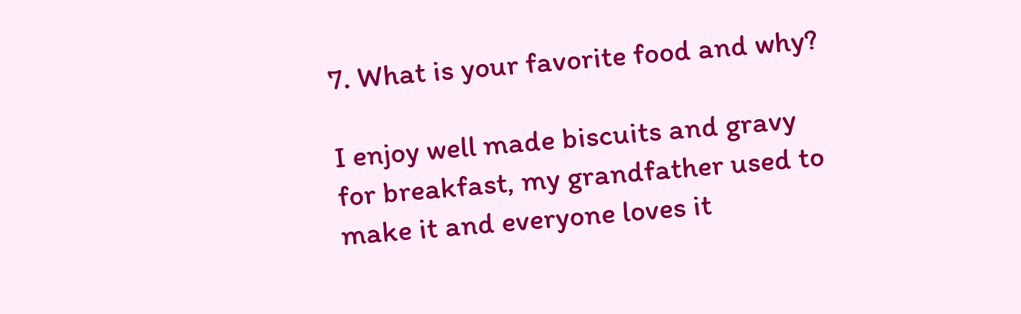7. What is your favorite food and why?

I enjoy well made biscuits and gravy for breakfast, my grandfather used to make it and everyone loves it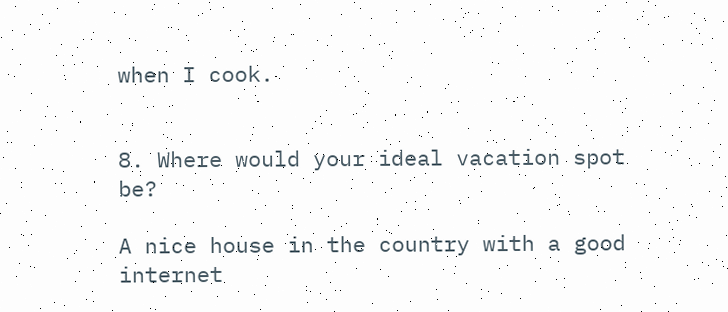when I cook.


8. Where would your ideal vacation spot be?

A nice house in the country with a good internet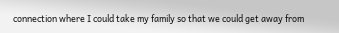connection where I could take my family so that we could get away from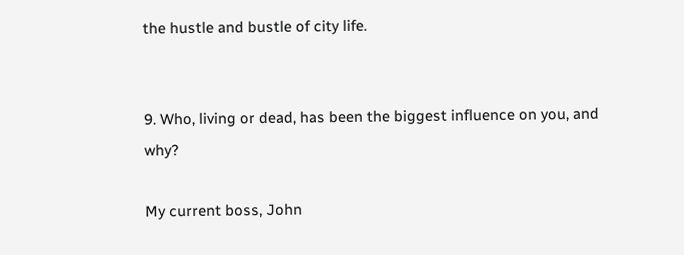the hustle and bustle of city life.


9. Who, living or dead, has been the biggest influence on you, and why?

My current boss, John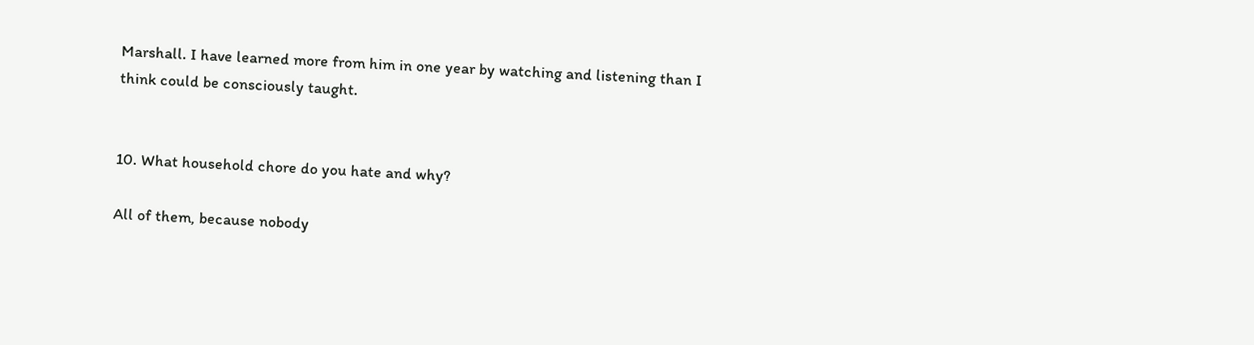Marshall. I have learned more from him in one year by watching and listening than I think could be consciously taught.


10. What household chore do you hate and why?

All of them, because nobody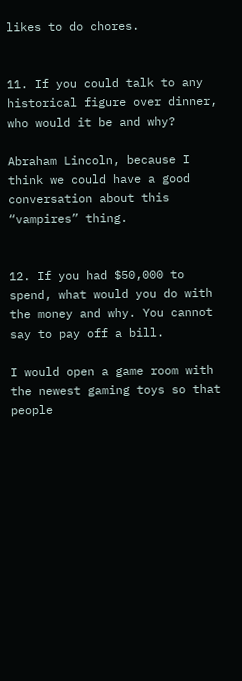likes to do chores.


11. If you could talk to any historical figure over dinner, who would it be and why?

Abraham Lincoln, because I think we could have a good conversation about this “vampires” thing.


12. If you had $50,000 to spend, what would you do with the money and why. You cannot say to pay off a bill.

I would open a game room with the newest gaming toys so that people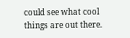could see what cool things are out there.